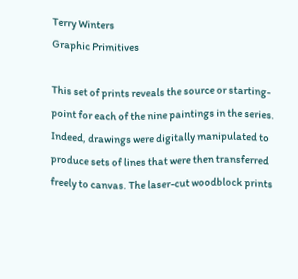Terry Winters
Graphic Primitives

This set of prints reveals the source or starting-point for each of the nine paintings in the series. Indeed, drawings were digitally manipulated to produce sets of lines that were then transferred freely to canvas. The laser-cut woodblock prints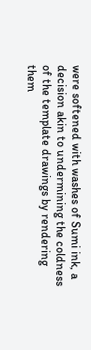were softened with washes of Sumi ink, a decision akin to undermining the coldness of the template drawings by rendering them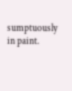sumptuously in paint.